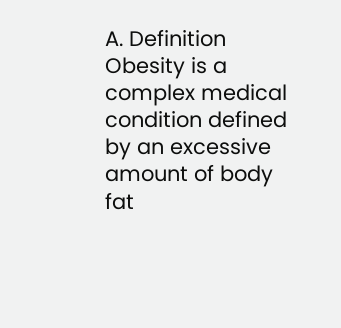A. Definition
Obesity is a complex medical condition defined by an excessive amount of body fat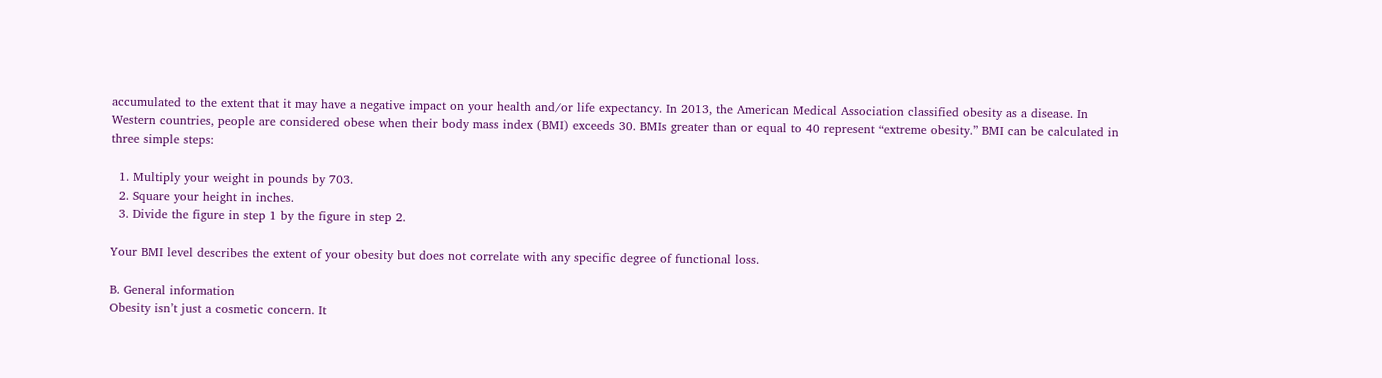accumulated to the extent that it may have a negative impact on your health and/or life expectancy. In 2013, the American Medical Association classified obesity as a disease. In Western countries, people are considered obese when their body mass index (BMI) exceeds 30. BMIs greater than or equal to 40 represent “extreme obesity.” BMI can be calculated in three simple steps:

  1. Multiply your weight in pounds by 703.
  2. Square your height in inches.
  3. Divide the figure in step 1 by the figure in step 2.

Your BMI level describes the extent of your obesity but does not correlate with any specific degree of functional loss.

B. General information
Obesity isn’t just a cosmetic concern. It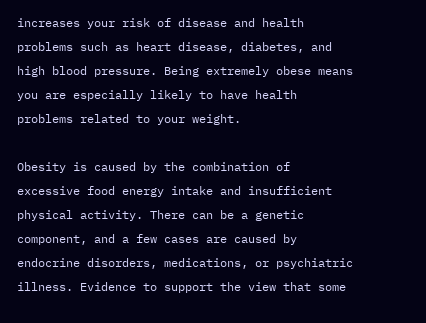increases your risk of disease and health problems such as heart disease, diabetes, and high blood pressure. Being extremely obese means you are especially likely to have health problems related to your weight.

Obesity is caused by the combination of excessive food energy intake and insufficient physical activity. There can be a genetic component, and a few cases are caused by endocrine disorders, medications, or psychiatric illness. Evidence to support the view that some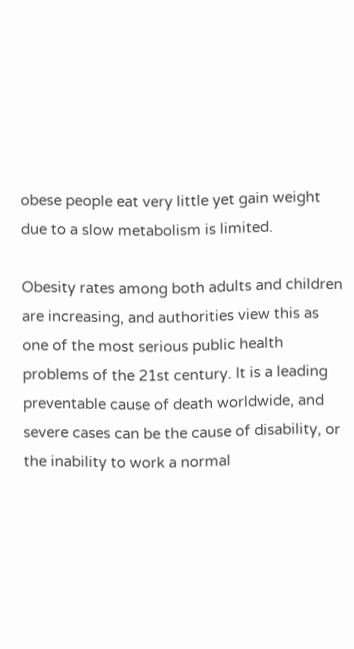obese people eat very little yet gain weight due to a slow metabolism is limited.

Obesity rates among both adults and children are increasing, and authorities view this as one of the most serious public health problems of the 21st century. It is a leading preventable cause of death worldwide, and severe cases can be the cause of disability, or the inability to work a normal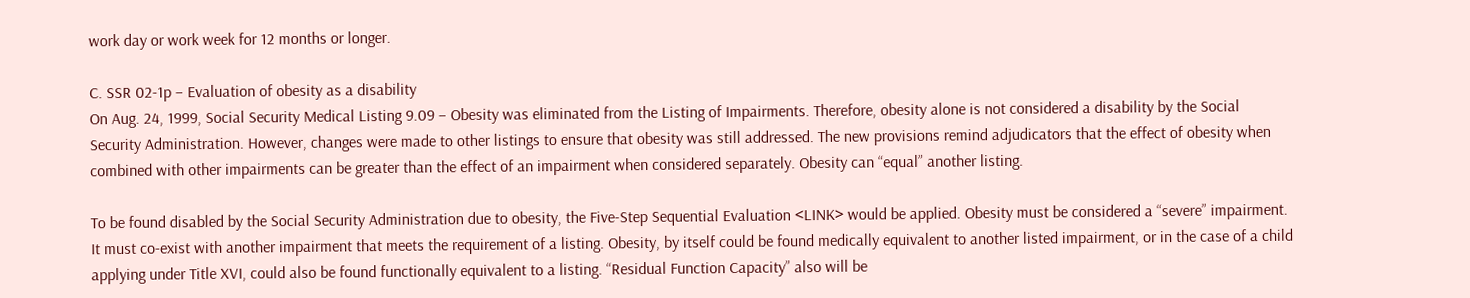work day or work week for 12 months or longer.

C. SSR 02-1p – Evaluation of obesity as a disability
On Aug. 24, 1999, Social Security Medical Listing 9.09 – Obesity was eliminated from the Listing of Impairments. Therefore, obesity alone is not considered a disability by the Social Security Administration. However, changes were made to other listings to ensure that obesity was still addressed. The new provisions remind adjudicators that the effect of obesity when combined with other impairments can be greater than the effect of an impairment when considered separately. Obesity can “equal” another listing.

To be found disabled by the Social Security Administration due to obesity, the Five-Step Sequential Evaluation <LINK> would be applied. Obesity must be considered a “severe” impairment. It must co-exist with another impairment that meets the requirement of a listing. Obesity, by itself could be found medically equivalent to another listed impairment, or in the case of a child applying under Title XVI, could also be found functionally equivalent to a listing. “Residual Function Capacity” also will be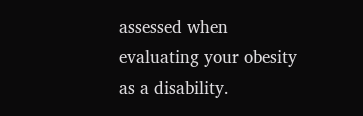assessed when evaluating your obesity as a disability.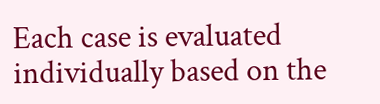Each case is evaluated individually based on the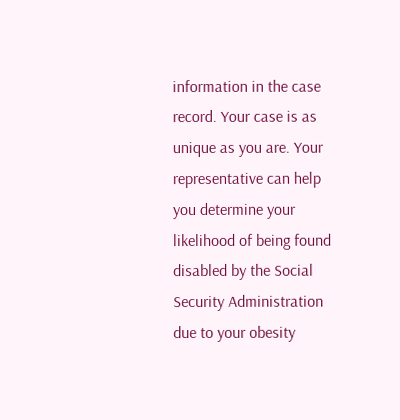information in the case record. Your case is as unique as you are. Your representative can help you determine your likelihood of being found disabled by the Social Security Administration due to your obesity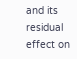and its residual effect on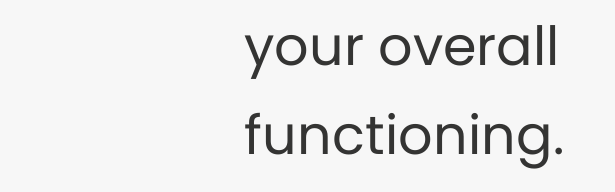your overall functioning.